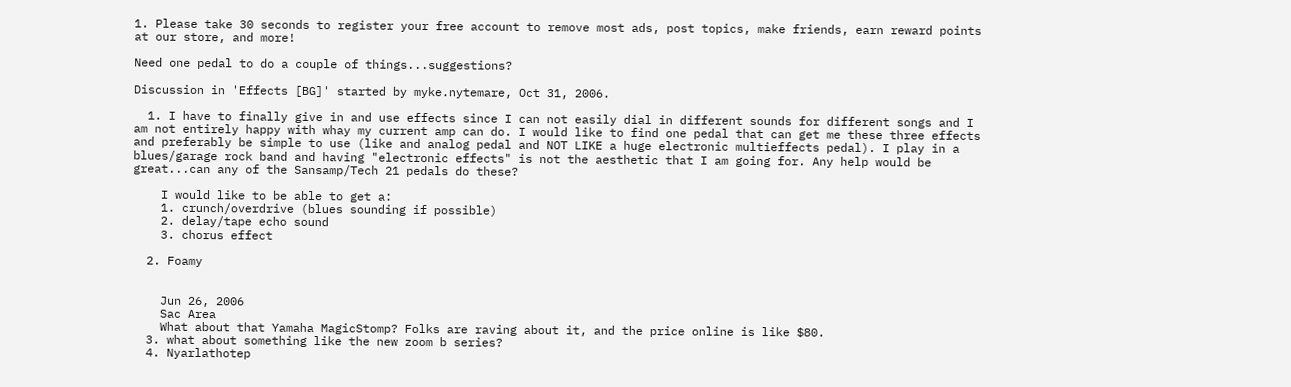1. Please take 30 seconds to register your free account to remove most ads, post topics, make friends, earn reward points at our store, and more!

Need one pedal to do a couple of things...suggestions?

Discussion in 'Effects [BG]' started by myke.nytemare, Oct 31, 2006.

  1. I have to finally give in and use effects since I can not easily dial in different sounds for different songs and I am not entirely happy with whay my current amp can do. I would like to find one pedal that can get me these three effects and preferably be simple to use (like and analog pedal and NOT LIKE a huge electronic multieffects pedal). I play in a blues/garage rock band and having "electronic effects" is not the aesthetic that I am going for. Any help would be great...can any of the Sansamp/Tech 21 pedals do these?

    I would like to be able to get a:
    1. crunch/overdrive (blues sounding if possible)
    2. delay/tape echo sound
    3. chorus effect

  2. Foamy


    Jun 26, 2006
    Sac Area
    What about that Yamaha MagicStomp? Folks are raving about it, and the price online is like $80.
  3. what about something like the new zoom b series?
  4. Nyarlathotep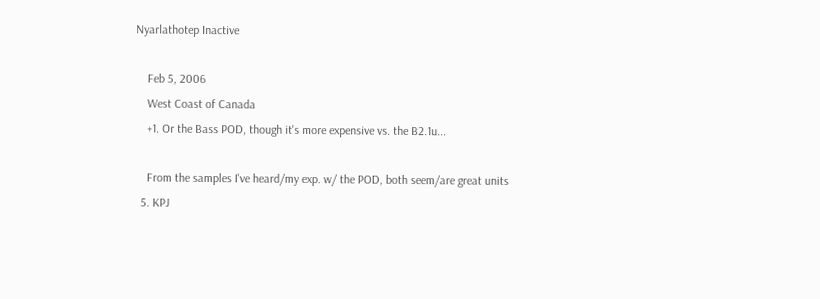Nyarlathotep Inactive

    Feb 5, 2006
    West Coast of Canada
    +1. Or the Bass POD, though it's more expensive vs. the B2.1u...

    From the samples I've heard/my exp. w/ the POD, both seem/are great units
  5. KPJ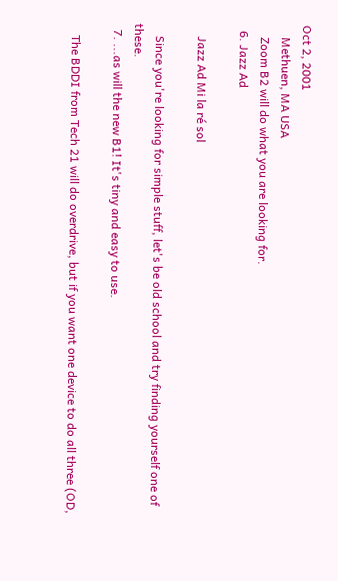Oct 2, 2001
    Methuen, MA USA
    Zoom B2 will do what you are looking for.
  6. Jazz Ad

    Jazz Ad Mi la ré sol

    Since you're looking for simple stuff, let's be old school and try finding yourself one of these.
  7. ...as will the new B1! It's tiny and easy to use.

    The BDDI from Tech 21 will do overdrive, but if you want one device to do all three (OD,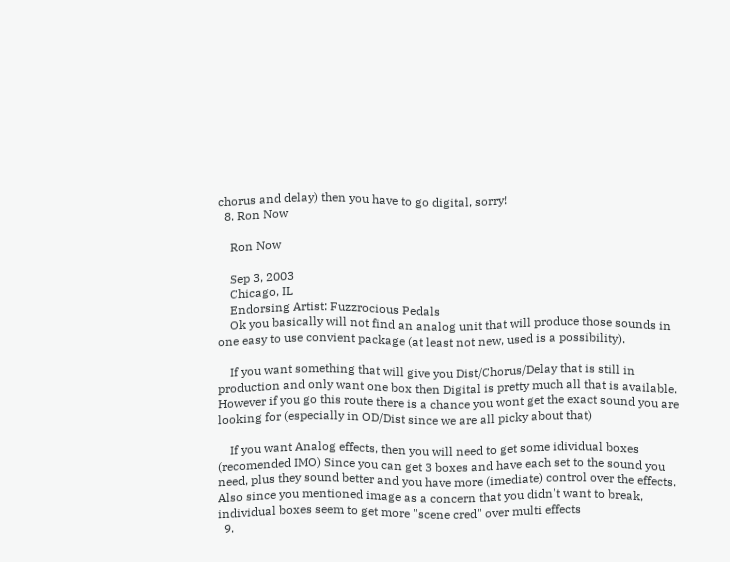chorus and delay) then you have to go digital, sorry!
  8. Ron Now

    Ron Now

    Sep 3, 2003
    Chicago, IL
    Endorsing Artist: Fuzzrocious Pedals
    Ok you basically will not find an analog unit that will produce those sounds in one easy to use convient package (at least not new, used is a possibility).

    If you want something that will give you Dist/Chorus/Delay that is still in production and only want one box then Digital is pretty much all that is available. However if you go this route there is a chance you wont get the exact sound you are looking for (especially in OD/Dist since we are all picky about that)

    If you want Analog effects, then you will need to get some idividual boxes (recomended IMO) Since you can get 3 boxes and have each set to the sound you need, plus they sound better and you have more (imediate) control over the effects. Also since you mentioned image as a concern that you didn't want to break, individual boxes seem to get more "scene cred" over multi effects
  9.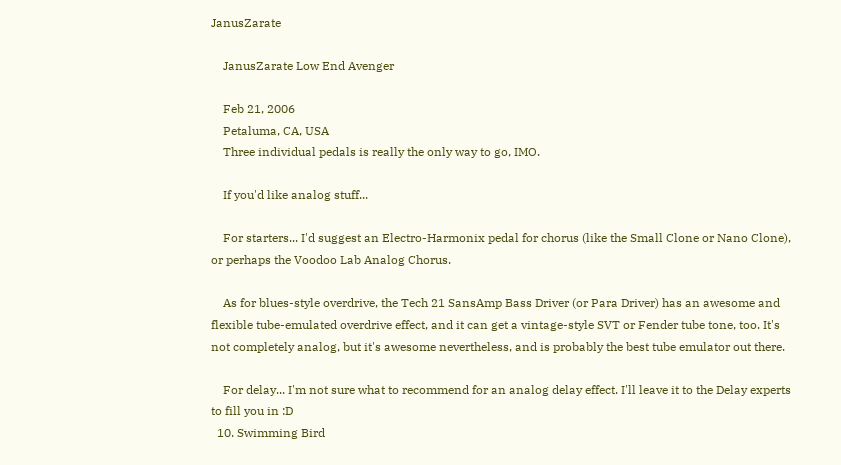JanusZarate

    JanusZarate Low End Avenger

    Feb 21, 2006
    Petaluma, CA, USA
    Three individual pedals is really the only way to go, IMO.

    If you'd like analog stuff...

    For starters... I'd suggest an Electro-Harmonix pedal for chorus (like the Small Clone or Nano Clone), or perhaps the Voodoo Lab Analog Chorus.

    As for blues-style overdrive, the Tech 21 SansAmp Bass Driver (or Para Driver) has an awesome and flexible tube-emulated overdrive effect, and it can get a vintage-style SVT or Fender tube tone, too. It's not completely analog, but it's awesome nevertheless, and is probably the best tube emulator out there.

    For delay... I'm not sure what to recommend for an analog delay effect. I'll leave it to the Delay experts to fill you in :D
  10. Swimming Bird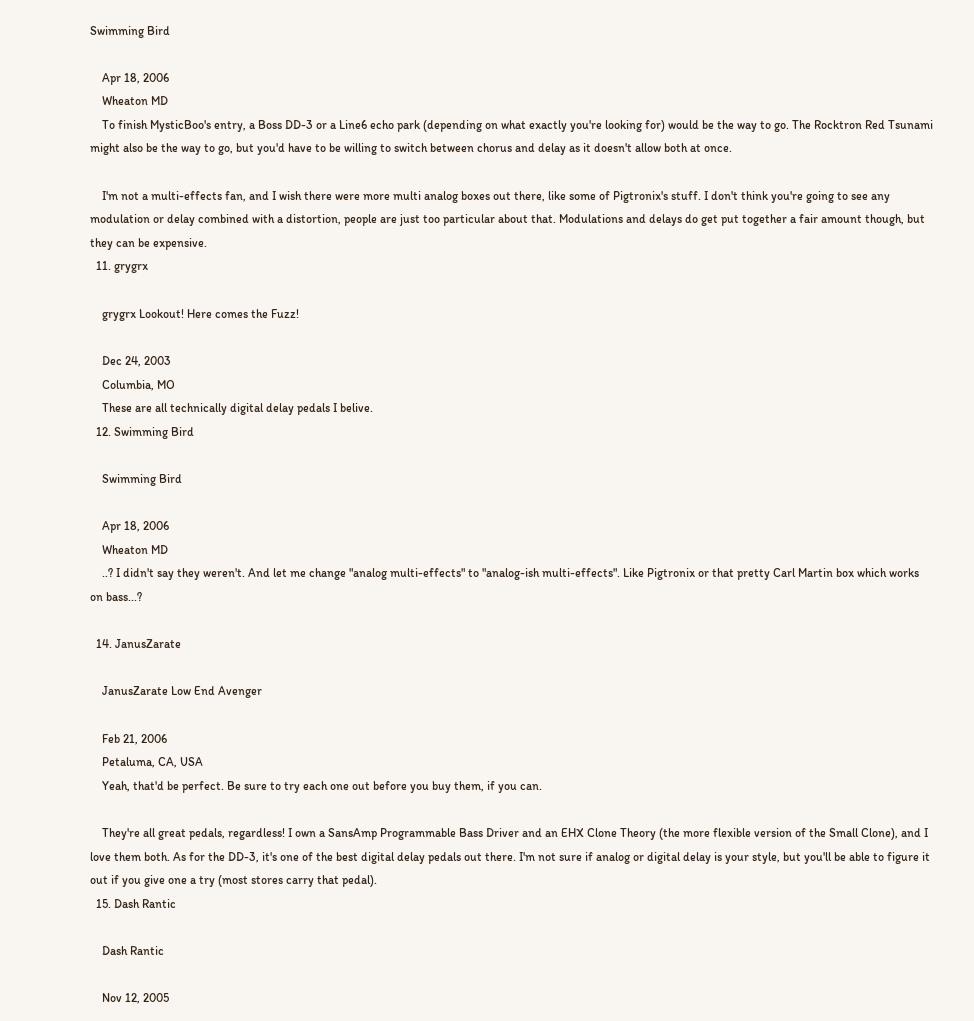Swimming Bird

    Apr 18, 2006
    Wheaton MD
    To finish MysticBoo's entry, a Boss DD-3 or a Line6 echo park (depending on what exactly you're looking for) would be the way to go. The Rocktron Red Tsunami might also be the way to go, but you'd have to be willing to switch between chorus and delay as it doesn't allow both at once.

    I'm not a multi-effects fan, and I wish there were more multi analog boxes out there, like some of Pigtronix's stuff. I don't think you're going to see any modulation or delay combined with a distortion, people are just too particular about that. Modulations and delays do get put together a fair amount though, but they can be expensive.
  11. grygrx

    grygrx Lookout! Here comes the Fuzz!

    Dec 24, 2003
    Columbia, MO
    These are all technically digital delay pedals I belive.
  12. Swimming Bird

    Swimming Bird

    Apr 18, 2006
    Wheaton MD
    ..? I didn't say they weren't. And let me change "analog multi-effects" to "analog-ish multi-effects". Like Pigtronix or that pretty Carl Martin box which works on bass...?

  14. JanusZarate

    JanusZarate Low End Avenger

    Feb 21, 2006
    Petaluma, CA, USA
    Yeah, that'd be perfect. Be sure to try each one out before you buy them, if you can.

    They're all great pedals, regardless! I own a SansAmp Programmable Bass Driver and an EHX Clone Theory (the more flexible version of the Small Clone), and I love them both. As for the DD-3, it's one of the best digital delay pedals out there. I'm not sure if analog or digital delay is your style, but you'll be able to figure it out if you give one a try (most stores carry that pedal).
  15. Dash Rantic

    Dash Rantic

    Nov 12, 2005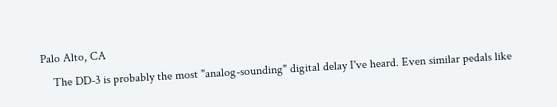Palo Alto, CA
    The DD-3 is probably the most "analog-sounding" digital delay I've heard. Even similar pedals like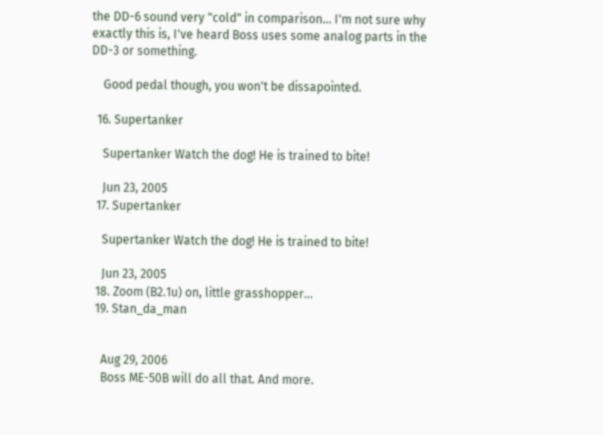the DD-6 sound very "cold" in comparison... I'm not sure why exactly this is, I've heard Boss uses some analog parts in the DD-3 or something.

    Good pedal though, you won't be dissapointed.

  16. Supertanker

    Supertanker Watch the dog! He is trained to bite!

    Jun 23, 2005
  17. Supertanker

    Supertanker Watch the dog! He is trained to bite!

    Jun 23, 2005
  18. Zoom (B2.1u) on, little grasshopper...
  19. Stan_da_man


    Aug 29, 2006
    Boss ME-50B will do all that. And more.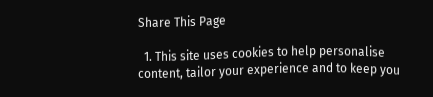Share This Page

  1. This site uses cookies to help personalise content, tailor your experience and to keep you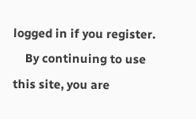logged in if you register.
    By continuing to use this site, you are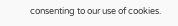consenting to our use of cookies.